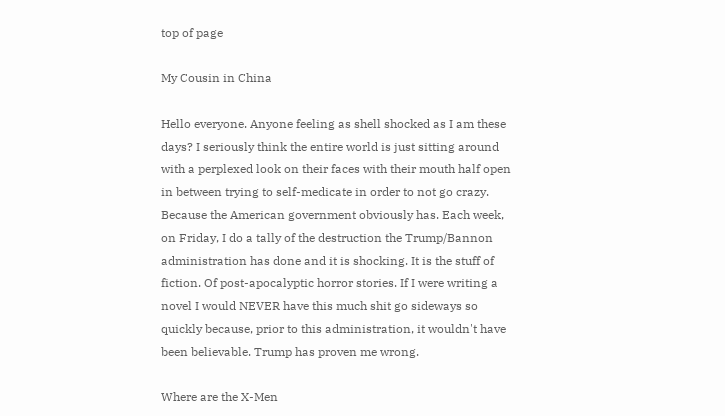top of page

My Cousin in China

Hello everyone. Anyone feeling as shell shocked as I am these days? I seriously think the entire world is just sitting around with a perplexed look on their faces with their mouth half open in between trying to self-medicate in order to not go crazy. Because the American government obviously has. Each week, on Friday, I do a tally of the destruction the Trump/Bannon administration has done and it is shocking. It is the stuff of fiction. Of post-apocalyptic horror stories. If I were writing a novel I would NEVER have this much shit go sideways so quickly because, prior to this administration, it wouldn't have been believable. Trump has proven me wrong.

Where are the X-Men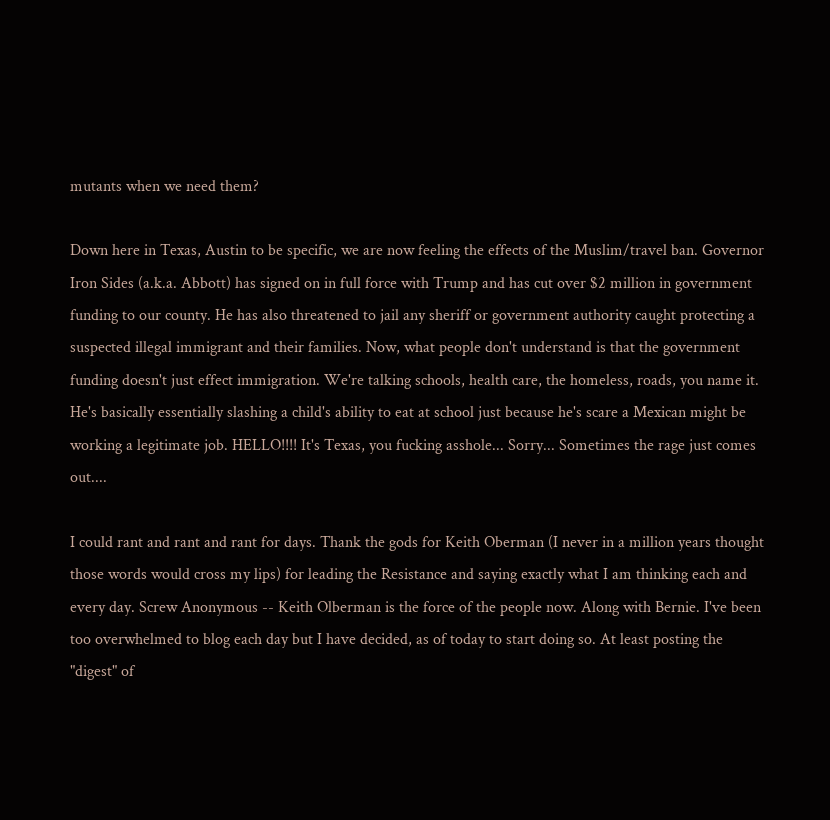mutants when we need them?

Down here in Texas, Austin to be specific, we are now feeling the effects of the Muslim/travel ban. Governor Iron Sides (a.k.a. Abbott) has signed on in full force with Trump and has cut over $2 million in government funding to our county. He has also threatened to jail any sheriff or government authority caught protecting a suspected illegal immigrant and their families. Now, what people don't understand is that the government funding doesn't just effect immigration. We're talking schools, health care, the homeless, roads, you name it. He's basically essentially slashing a child's ability to eat at school just because he's scare a Mexican might be working a legitimate job. HELLO!!!! It's Texas, you fucking asshole... Sorry... Sometimes the rage just comes out....

I could rant and rant and rant for days. Thank the gods for Keith Oberman (I never in a million years thought those words would cross my lips) for leading the Resistance and saying exactly what I am thinking each and every day. Screw Anonymous -- Keith Olberman is the force of the people now. Along with Bernie. I've been too overwhelmed to blog each day but I have decided, as of today to start doing so. At least posting the "digest" of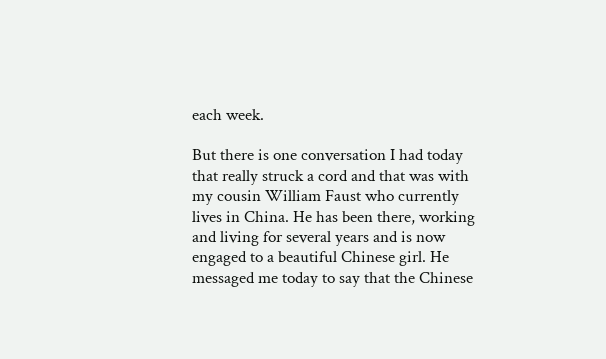each week.

But there is one conversation I had today that really struck a cord and that was with my cousin William Faust who currently lives in China. He has been there, working and living for several years and is now engaged to a beautiful Chinese girl. He messaged me today to say that the Chinese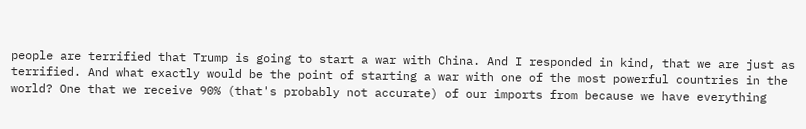people are terrified that Trump is going to start a war with China. And I responded in kind, that we are just as terrified. And what exactly would be the point of starting a war with one of the most powerful countries in the world? One that we receive 90% (that's probably not accurate) of our imports from because we have everything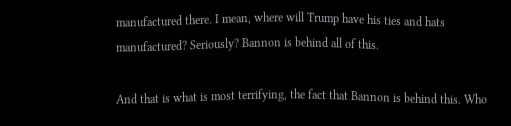manufactured there. I mean, where will Trump have his ties and hats manufactured? Seriously? Bannon is behind all of this.

And that is what is most terrifying, the fact that Bannon is behind this. Who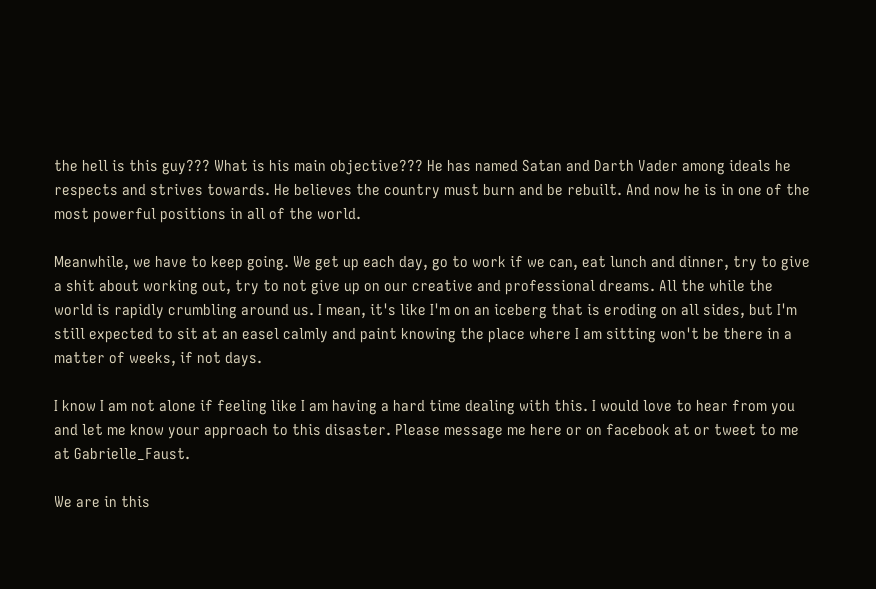the hell is this guy??? What is his main objective??? He has named Satan and Darth Vader among ideals he respects and strives towards. He believes the country must burn and be rebuilt. And now he is in one of the most powerful positions in all of the world.

Meanwhile, we have to keep going. We get up each day, go to work if we can, eat lunch and dinner, try to give a shit about working out, try to not give up on our creative and professional dreams. All the while the world is rapidly crumbling around us. I mean, it's like I'm on an iceberg that is eroding on all sides, but I'm still expected to sit at an easel calmly and paint knowing the place where I am sitting won't be there in a matter of weeks, if not days.

I know I am not alone if feeling like I am having a hard time dealing with this. I would love to hear from you and let me know your approach to this disaster. Please message me here or on facebook at or tweet to me at Gabrielle_Faust.

We are in this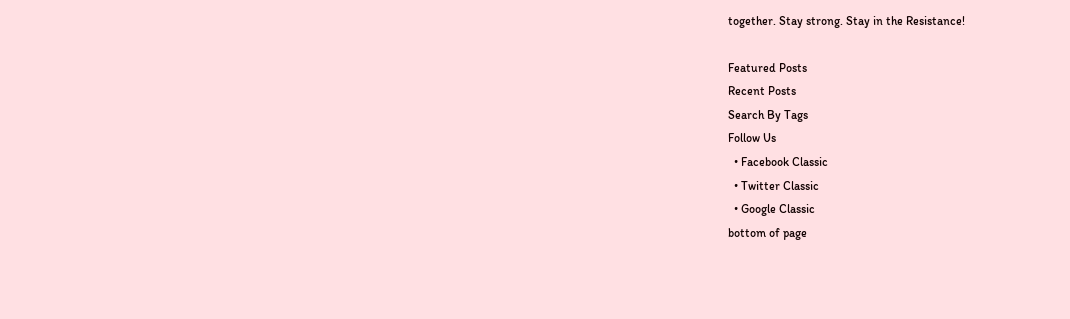together. Stay strong. Stay in the Resistance!

Featured Posts
Recent Posts
Search By Tags
Follow Us
  • Facebook Classic
  • Twitter Classic
  • Google Classic
bottom of page